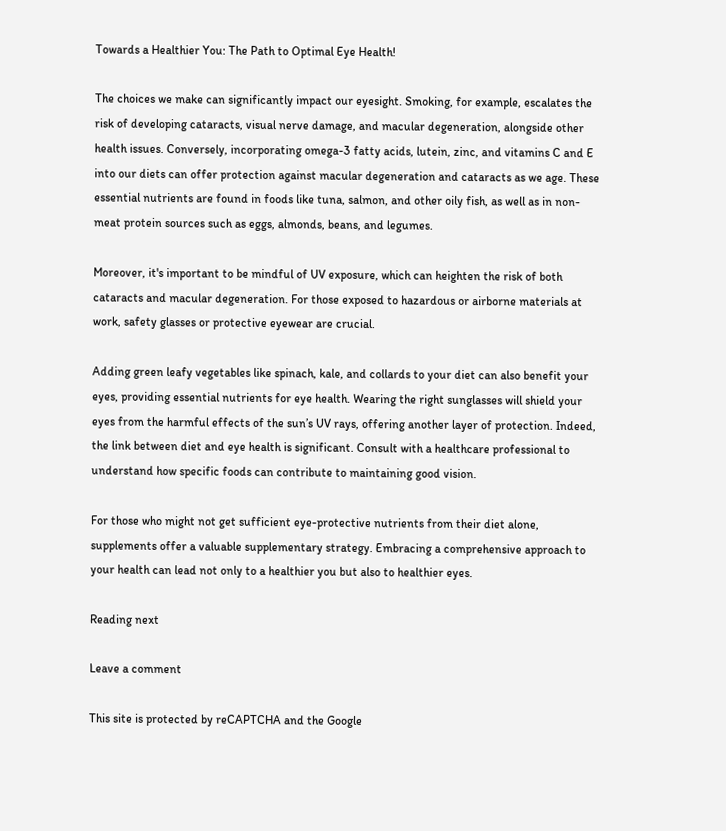Towards a Healthier You: The Path to Optimal Eye Health!

The choices we make can significantly impact our eyesight. Smoking, for example, escalates the risk of developing cataracts, visual nerve damage, and macular degeneration, alongside other health issues. Conversely, incorporating omega-3 fatty acids, lutein, zinc, and vitamins C and E into our diets can offer protection against macular degeneration and cataracts as we age. These essential nutrients are found in foods like tuna, salmon, and other oily fish, as well as in non-meat protein sources such as eggs, almonds, beans, and legumes.

Moreover, it's important to be mindful of UV exposure, which can heighten the risk of both cataracts and macular degeneration. For those exposed to hazardous or airborne materials at work, safety glasses or protective eyewear are crucial.

Adding green leafy vegetables like spinach, kale, and collards to your diet can also benefit your eyes, providing essential nutrients for eye health. Wearing the right sunglasses will shield your eyes from the harmful effects of the sun’s UV rays, offering another layer of protection. Indeed, the link between diet and eye health is significant. Consult with a healthcare professional to understand how specific foods can contribute to maintaining good vision.

For those who might not get sufficient eye-protective nutrients from their diet alone, supplements offer a valuable supplementary strategy. Embracing a comprehensive approach to your health can lead not only to a healthier you but also to healthier eyes.

Reading next

Leave a comment

This site is protected by reCAPTCHA and the Google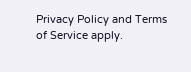Privacy Policy and Terms of Service apply.